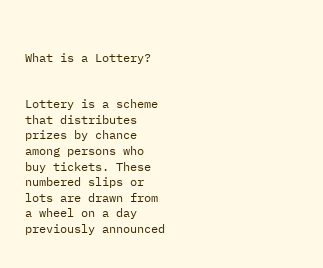What is a Lottery?


Lottery is a scheme that distributes prizes by chance among persons who buy tickets. These numbered slips or lots are drawn from a wheel on a day previously announced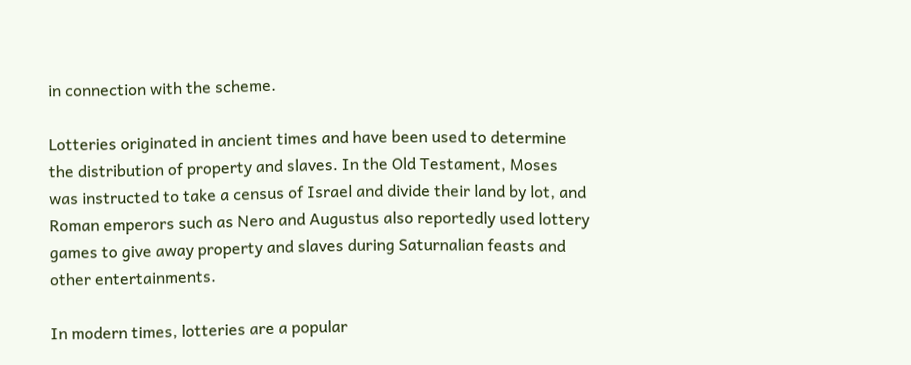in connection with the scheme.

Lotteries originated in ancient times and have been used to determine the distribution of property and slaves. In the Old Testament, Moses was instructed to take a census of Israel and divide their land by lot, and Roman emperors such as Nero and Augustus also reportedly used lottery games to give away property and slaves during Saturnalian feasts and other entertainments.

In modern times, lotteries are a popular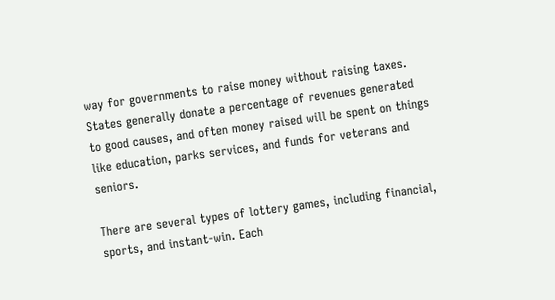way for governments to raise money without raising taxes. States generally donate a percentage of revenues generated to good causes, and often money raised will be spent on things like education, parks services, and funds for veterans and seniors.

There are several types of lottery games, including financial, sports, and instant-win. Each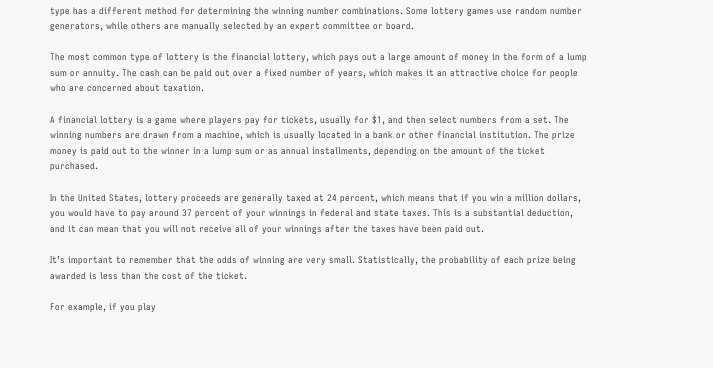type has a different method for determining the winning number combinations. Some lottery games use random number generators, while others are manually selected by an expert committee or board.

The most common type of lottery is the financial lottery, which pays out a large amount of money in the form of a lump sum or annuity. The cash can be paid out over a fixed number of years, which makes it an attractive choice for people who are concerned about taxation.

A financial lottery is a game where players pay for tickets, usually for $1, and then select numbers from a set. The winning numbers are drawn from a machine, which is usually located in a bank or other financial institution. The prize money is paid out to the winner in a lump sum or as annual installments, depending on the amount of the ticket purchased.

In the United States, lottery proceeds are generally taxed at 24 percent, which means that if you win a million dollars, you would have to pay around 37 percent of your winnings in federal and state taxes. This is a substantial deduction, and it can mean that you will not receive all of your winnings after the taxes have been paid out.

It’s important to remember that the odds of winning are very small. Statistically, the probability of each prize being awarded is less than the cost of the ticket.

For example, if you play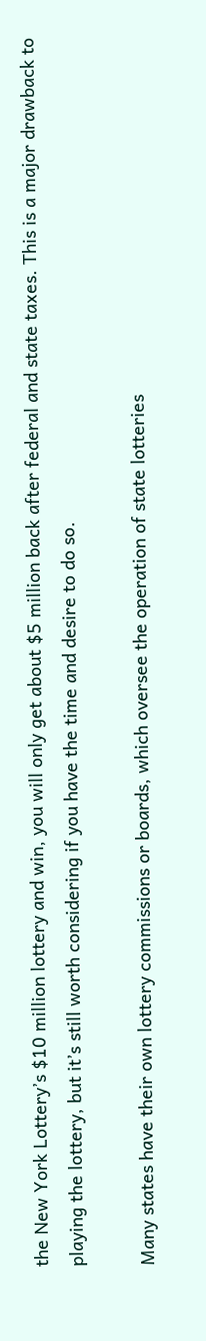the New York Lottery’s $10 million lottery and win, you will only get about $5 million back after federal and state taxes. This is a major drawback to playing the lottery, but it’s still worth considering if you have the time and desire to do so.

Many states have their own lottery commissions or boards, which oversee the operation of state lotteries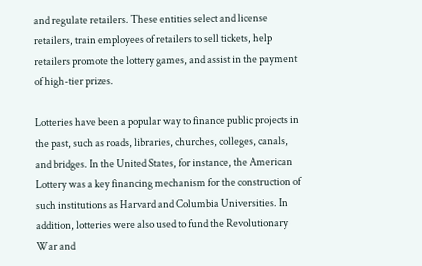and regulate retailers. These entities select and license retailers, train employees of retailers to sell tickets, help retailers promote the lottery games, and assist in the payment of high-tier prizes.

Lotteries have been a popular way to finance public projects in the past, such as roads, libraries, churches, colleges, canals, and bridges. In the United States, for instance, the American Lottery was a key financing mechanism for the construction of such institutions as Harvard and Columbia Universities. In addition, lotteries were also used to fund the Revolutionary War and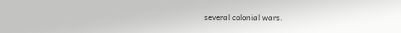several colonial wars.